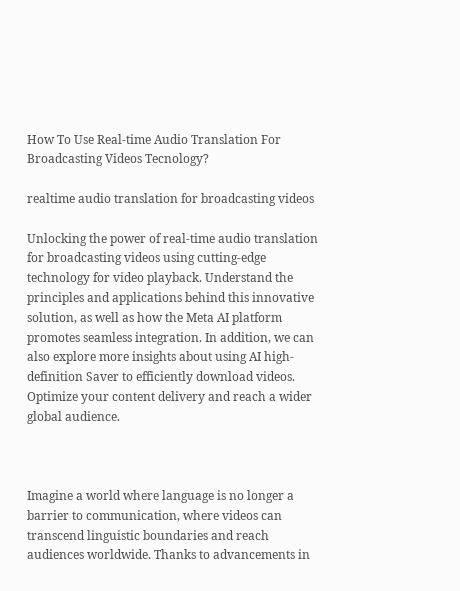How To Use Real-time Audio Translation For Broadcasting Videos Tecnology?

realtime audio translation for broadcasting videos

Unlocking the power of real-time audio translation for broadcasting videos using cutting-edge technology for video playback. Understand the principles and applications behind this innovative solution, as well as how the Meta AI platform promotes seamless integration. In addition, we can also explore more insights about using AI high-definition Saver to efficiently download videos. Optimize your content delivery and reach a wider global audience.



Imagine a world where language is no longer a barrier to communication, where videos can transcend linguistic boundaries and reach audiences worldwide. Thanks to advancements in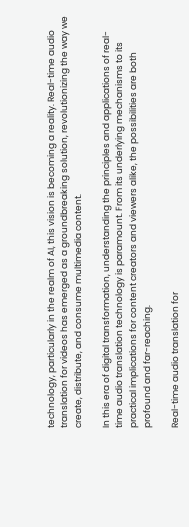technology, particularly in the realm of AI, this vision is becoming a reality. Real-time audio translation for videos has emerged as a groundbreaking solution, revolutionizing the way we create, distribute, and consume multimedia content.

In this era of digital transformation, understanding the principles and applications of real-time audio translation technology is paramount. From its underlying mechanisms to its practical implications for content creators and viewers alike, the possibilities are both profound and far-reaching.

Real-time audio translation for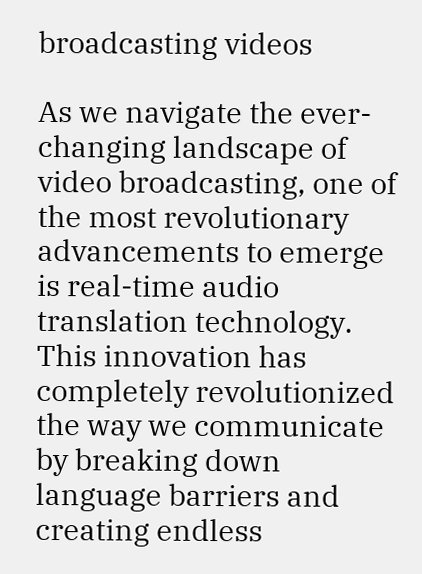broadcasting videos

As we navigate the ever-changing landscape of video broadcasting, one of the most revolutionary advancements to emerge is real-time audio translation technology. This innovation has completely revolutionized the way we communicate by breaking down language barriers and creating endless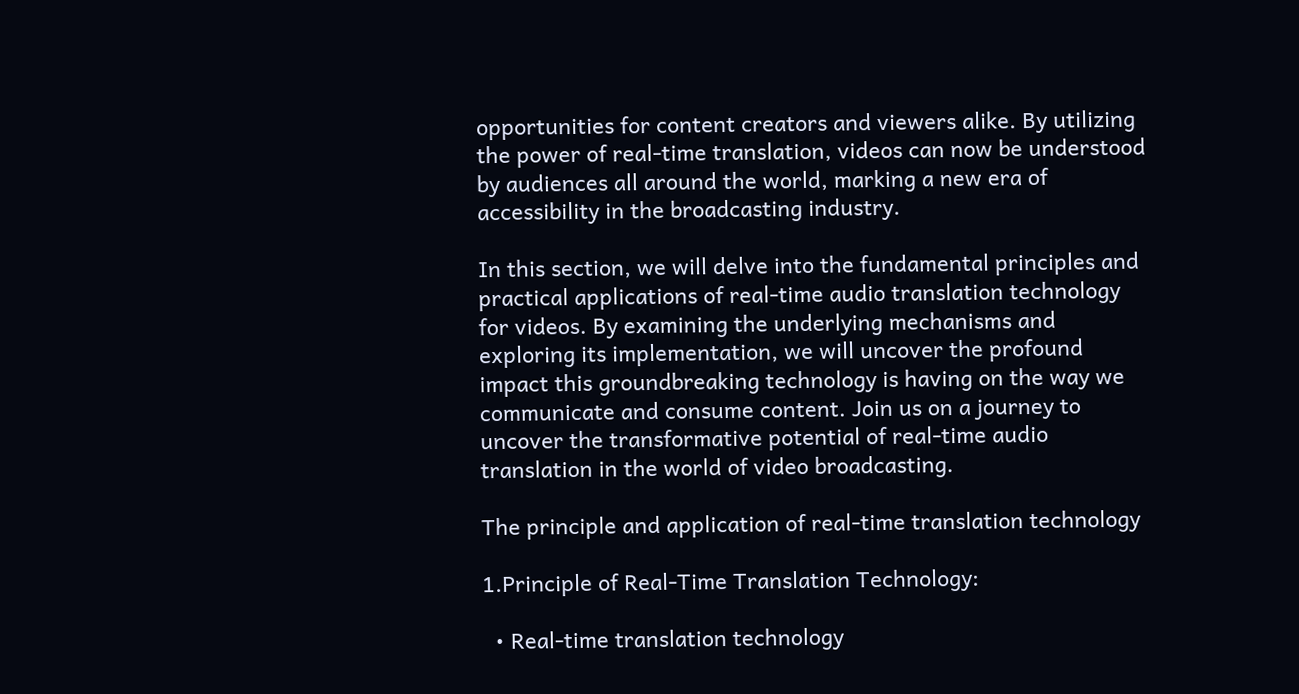opportunities for content creators and viewers alike. By utilizing the power of real-time translation, videos can now be understood by audiences all around the world, marking a new era of accessibility in the broadcasting industry.

In this section, we will delve into the fundamental principles and practical applications of real-time audio translation technology for videos. By examining the underlying mechanisms and exploring its implementation, we will uncover the profound impact this groundbreaking technology is having on the way we communicate and consume content. Join us on a journey to uncover the transformative potential of real-time audio translation in the world of video broadcasting.

The principle and application of real-time translation technology

1.Principle of Real-Time Translation Technology:

  • Real-time translation technology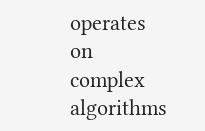operates on complex algorithms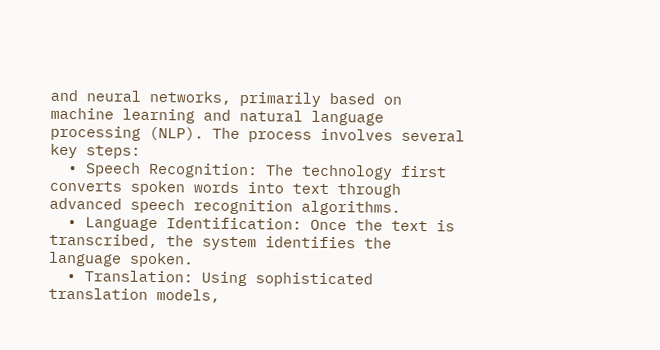and neural networks, primarily based on machine learning and natural language processing (NLP). The process involves several key steps:
  • Speech Recognition: The technology first converts spoken words into text through advanced speech recognition algorithms.
  • Language Identification: Once the text is transcribed, the system identifies the language spoken.
  • Translation: Using sophisticated translation models,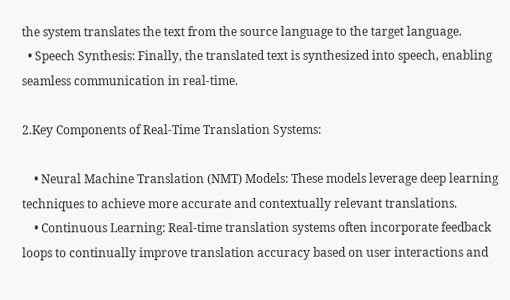the system translates the text from the source language to the target language.
  • Speech Synthesis: Finally, the translated text is synthesized into speech, enabling seamless communication in real-time.

2.Key Components of Real-Time Translation Systems:

    • Neural Machine Translation (NMT) Models: These models leverage deep learning techniques to achieve more accurate and contextually relevant translations.
    • Continuous Learning: Real-time translation systems often incorporate feedback loops to continually improve translation accuracy based on user interactions and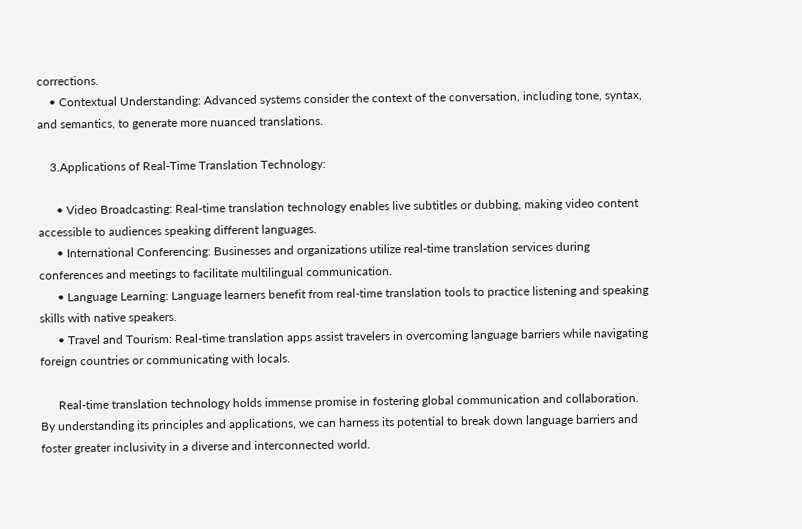corrections.
    • Contextual Understanding: Advanced systems consider the context of the conversation, including tone, syntax, and semantics, to generate more nuanced translations.

    3.Applications of Real-Time Translation Technology:

      • Video Broadcasting: Real-time translation technology enables live subtitles or dubbing, making video content accessible to audiences speaking different languages.
      • International Conferencing: Businesses and organizations utilize real-time translation services during conferences and meetings to facilitate multilingual communication.
      • Language Learning: Language learners benefit from real-time translation tools to practice listening and speaking skills with native speakers.
      • Travel and Tourism: Real-time translation apps assist travelers in overcoming language barriers while navigating foreign countries or communicating with locals.

      Real-time translation technology holds immense promise in fostering global communication and collaboration. By understanding its principles and applications, we can harness its potential to break down language barriers and foster greater inclusivity in a diverse and interconnected world.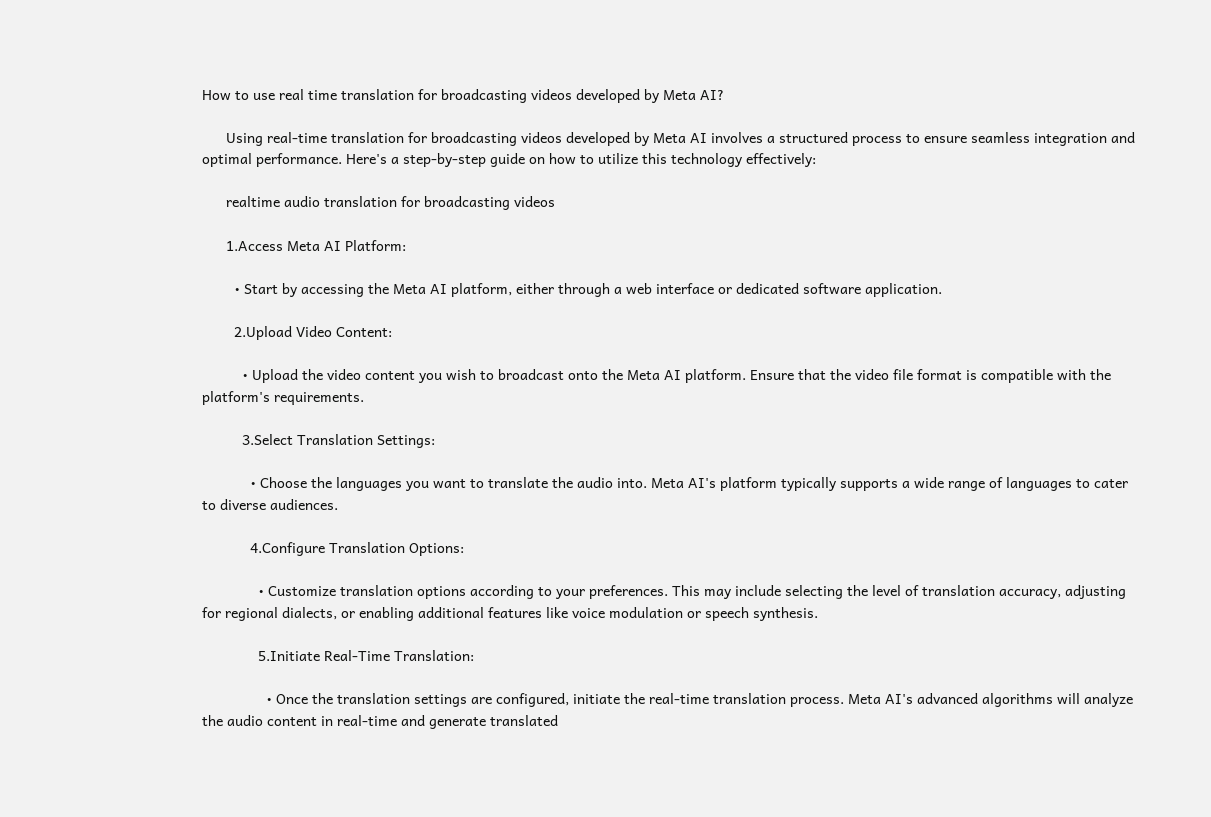How to use real time translation for broadcasting videos developed by Meta AI?

      Using real-time translation for broadcasting videos developed by Meta AI involves a structured process to ensure seamless integration and optimal performance. Here's a step-by-step guide on how to utilize this technology effectively:

      realtime audio translation for broadcasting videos

      1.Access Meta AI Platform:

        • Start by accessing the Meta AI platform, either through a web interface or dedicated software application.

        2.Upload Video Content:

          • Upload the video content you wish to broadcast onto the Meta AI platform. Ensure that the video file format is compatible with the platform's requirements.

          3.Select Translation Settings:

            • Choose the languages you want to translate the audio into. Meta AI's platform typically supports a wide range of languages to cater to diverse audiences.

            4.Configure Translation Options:

              • Customize translation options according to your preferences. This may include selecting the level of translation accuracy, adjusting for regional dialects, or enabling additional features like voice modulation or speech synthesis.

              5.Initiate Real-Time Translation:

                • Once the translation settings are configured, initiate the real-time translation process. Meta AI's advanced algorithms will analyze the audio content in real-time and generate translated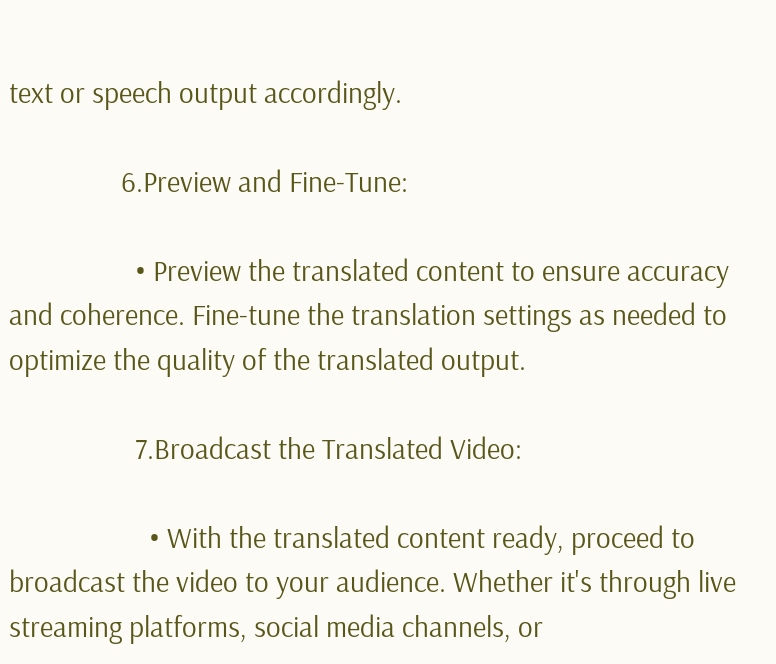text or speech output accordingly.

                6.Preview and Fine-Tune:

                  • Preview the translated content to ensure accuracy and coherence. Fine-tune the translation settings as needed to optimize the quality of the translated output.

                  7.Broadcast the Translated Video:

                    • With the translated content ready, proceed to broadcast the video to your audience. Whether it's through live streaming platforms, social media channels, or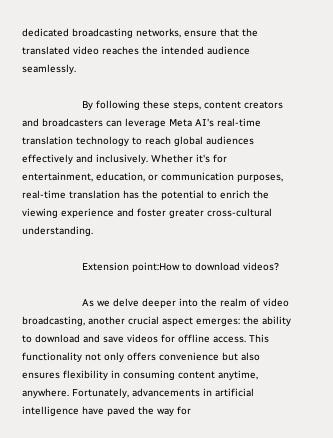dedicated broadcasting networks, ensure that the translated video reaches the intended audience seamlessly.

                    By following these steps, content creators and broadcasters can leverage Meta AI's real-time translation technology to reach global audiences effectively and inclusively. Whether it's for entertainment, education, or communication purposes, real-time translation has the potential to enrich the viewing experience and foster greater cross-cultural understanding.

                    Extension point:How to download videos?

                    As we delve deeper into the realm of video broadcasting, another crucial aspect emerges: the ability to download and save videos for offline access. This functionality not only offers convenience but also ensures flexibility in consuming content anytime, anywhere. Fortunately, advancements in artificial intelligence have paved the way for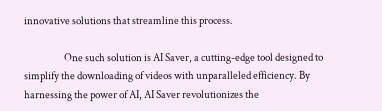innovative solutions that streamline this process.

                    One such solution is AI Saver, a cutting-edge tool designed to simplify the downloading of videos with unparalleled efficiency. By harnessing the power of AI, AI Saver revolutionizes the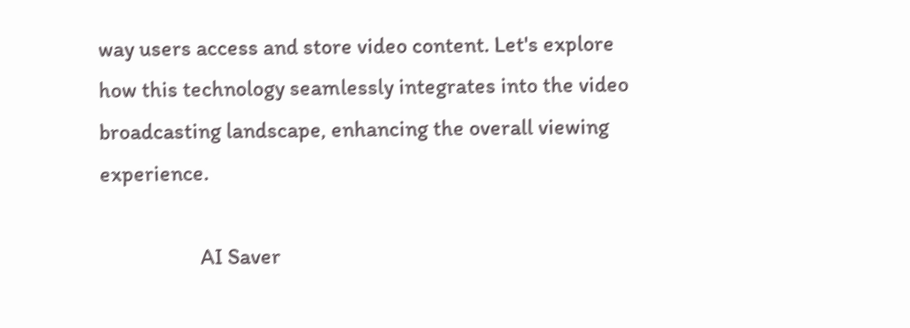way users access and store video content. Let's explore how this technology seamlessly integrates into the video broadcasting landscape, enhancing the overall viewing experience.

                    AI Saver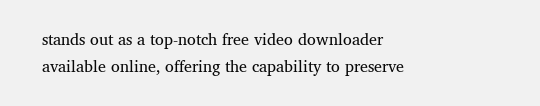stands out as a top-notch free video downloader available online, offering the capability to preserve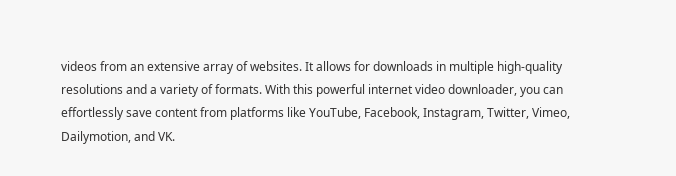videos from an extensive array of websites. It allows for downloads in multiple high-quality resolutions and a variety of formats. With this powerful internet video downloader, you can effortlessly save content from platforms like YouTube, Facebook, Instagram, Twitter, Vimeo, Dailymotion, and VK.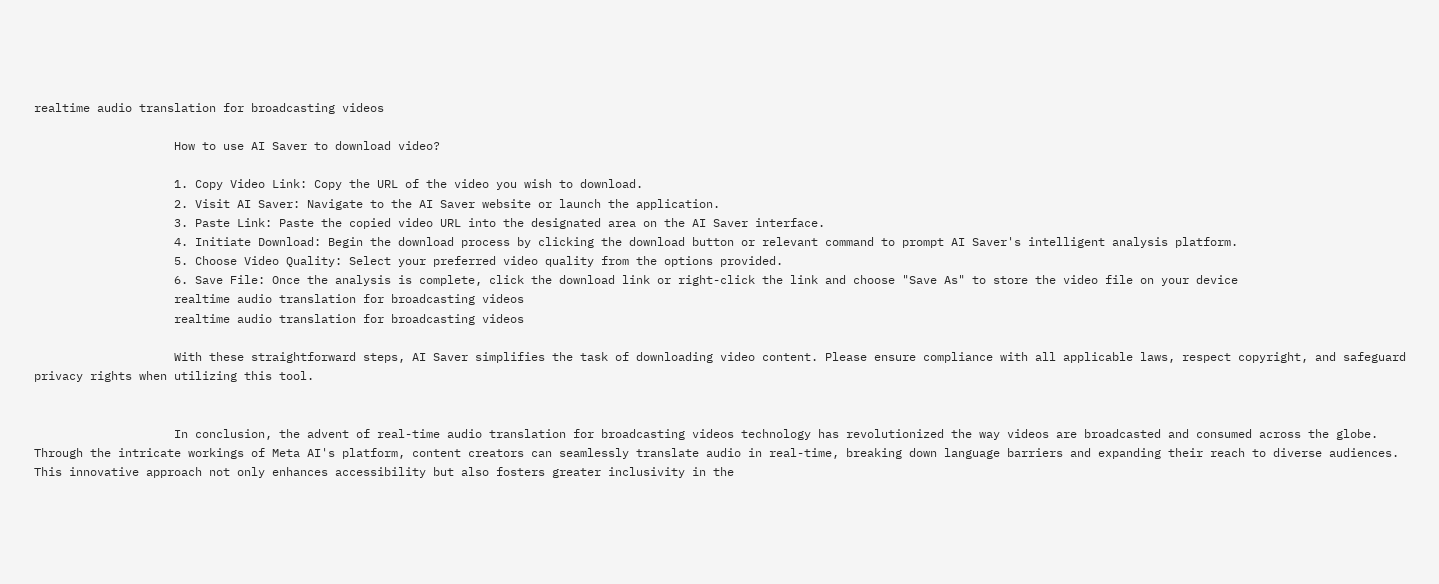realtime audio translation for broadcasting videos

                    How to use AI Saver to download video?

                    1. Copy Video Link: Copy the URL of the video you wish to download.
                    2. Visit AI Saver: Navigate to the AI Saver website or launch the application.
                    3. Paste Link: Paste the copied video URL into the designated area on the AI Saver interface.
                    4. Initiate Download: Begin the download process by clicking the download button or relevant command to prompt AI Saver's intelligent analysis platform.
                    5. Choose Video Quality: Select your preferred video quality from the options provided.
                    6. Save File: Once the analysis is complete, click the download link or right-click the link and choose "Save As" to store the video file on your device
                    realtime audio translation for broadcasting videos
                    realtime audio translation for broadcasting videos

                    With these straightforward steps, AI Saver simplifies the task of downloading video content. Please ensure compliance with all applicable laws, respect copyright, and safeguard privacy rights when utilizing this tool.


                    In conclusion, the advent of real-time audio translation for broadcasting videos technology has revolutionized the way videos are broadcasted and consumed across the globe. Through the intricate workings of Meta AI's platform, content creators can seamlessly translate audio in real-time, breaking down language barriers and expanding their reach to diverse audiences. This innovative approach not only enhances accessibility but also fosters greater inclusivity in the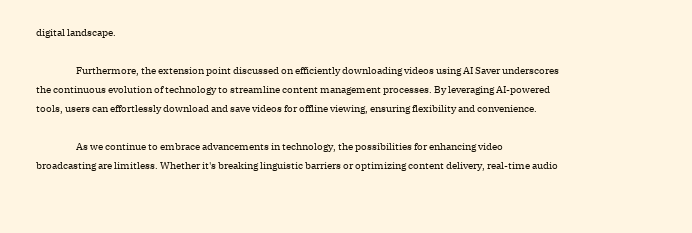digital landscape.

                    Furthermore, the extension point discussed on efficiently downloading videos using AI Saver underscores the continuous evolution of technology to streamline content management processes. By leveraging AI-powered tools, users can effortlessly download and save videos for offline viewing, ensuring flexibility and convenience.

                    As we continue to embrace advancements in technology, the possibilities for enhancing video broadcasting are limitless. Whether it's breaking linguistic barriers or optimizing content delivery, real-time audio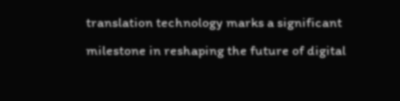translation technology marks a significant milestone in reshaping the future of digital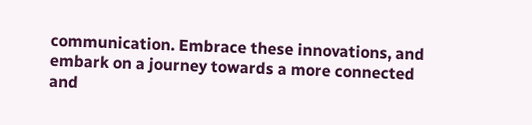communication. Embrace these innovations, and embark on a journey towards a more connected and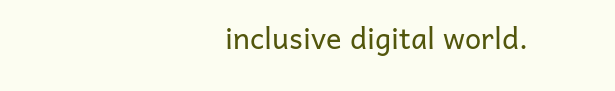inclusive digital world.